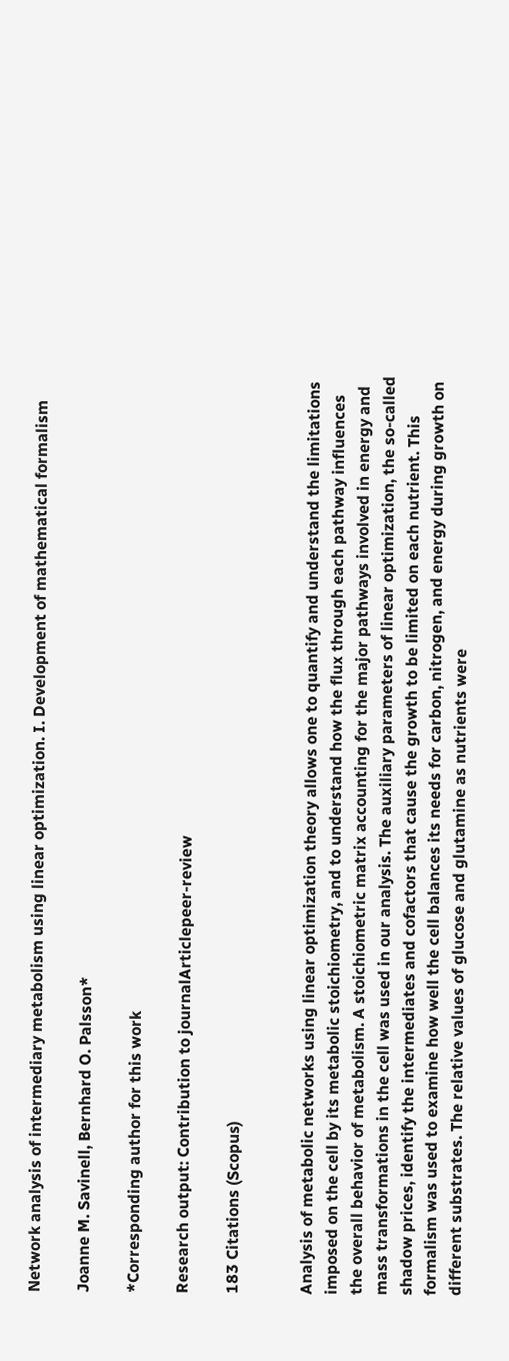Network analysis of intermediary metabolism using linear optimization. I. Development of mathematical formalism

Joanne M. Savinell, Bernhard O. Palsson*

*Corresponding author for this work

Research output: Contribution to journalArticlepeer-review

183 Citations (Scopus)


Analysis of metabolic networks using linear optimization theory allows one to quantify and understand the limitations imposed on the cell by its metabolic stoichiometry, and to understand how the flux through each pathway influences the overall behavior of metabolism. A stoichiometric matrix accounting for the major pathways involved in energy and mass transformations in the cell was used in our analysis. The auxiliary parameters of linear optimization, the so-called shadow prices, identify the intermediates and cofactors that cause the growth to be limited on each nutrient. This formalism was used to examine how well the cell balances its needs for carbon, nitrogen, and energy during growth on different substrates. The relative values of glucose and glutamine as nutrients were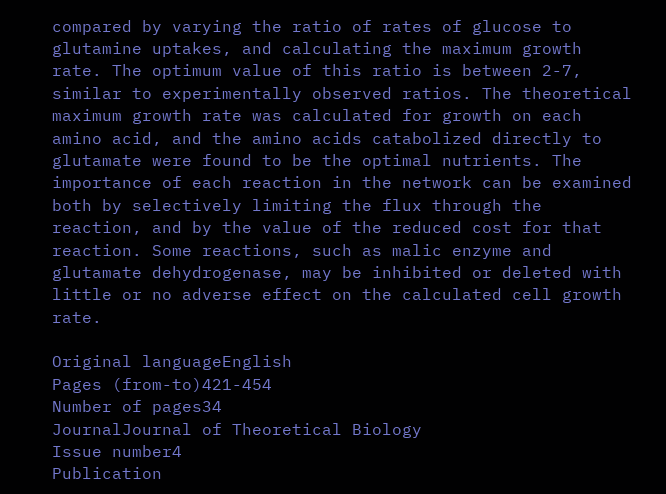compared by varying the ratio of rates of glucose to glutamine uptakes, and calculating the maximum growth rate. The optimum value of this ratio is between 2-7, similar to experimentally observed ratios. The theoretical maximum growth rate was calculated for growth on each amino acid, and the amino acids catabolized directly to glutamate were found to be the optimal nutrients. The importance of each reaction in the network can be examined both by selectively limiting the flux through the reaction, and by the value of the reduced cost for that reaction. Some reactions, such as malic enzyme and glutamate dehydrogenase, may be inhibited or deleted with little or no adverse effect on the calculated cell growth rate.

Original languageEnglish
Pages (from-to)421-454
Number of pages34
JournalJournal of Theoretical Biology
Issue number4
Publication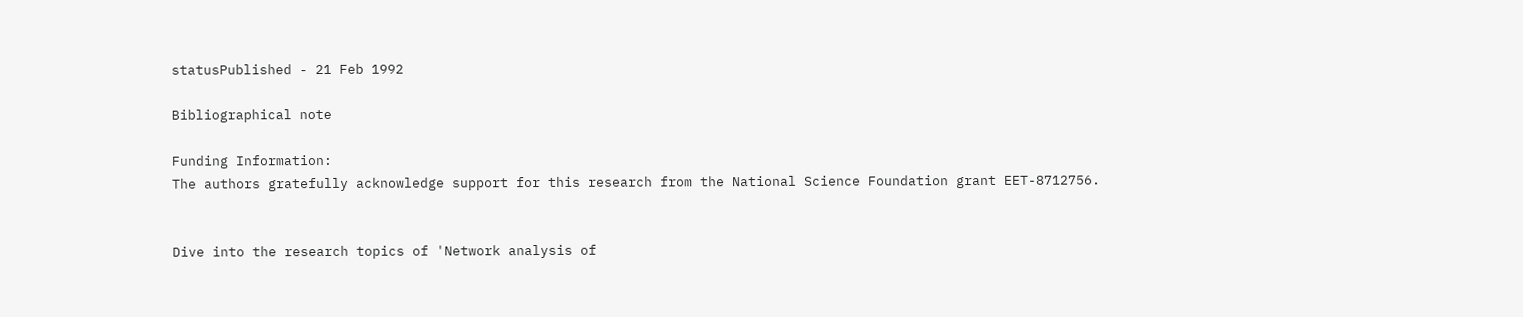statusPublished - 21 Feb 1992

Bibliographical note

Funding Information:
The authors gratefully acknowledge support for this research from the National Science Foundation grant EET-8712756.


Dive into the research topics of 'Network analysis of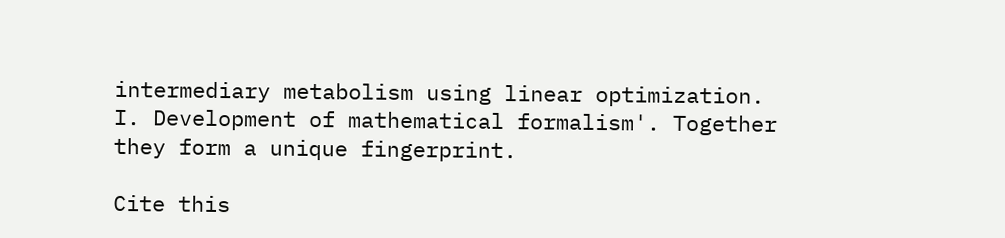intermediary metabolism using linear optimization. I. Development of mathematical formalism'. Together they form a unique fingerprint.

Cite this